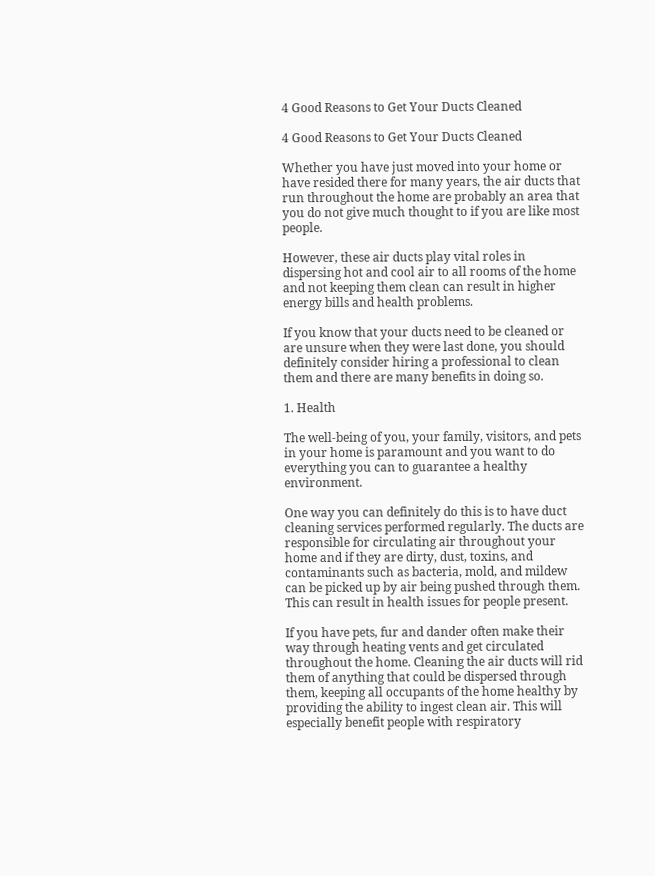4 Good Reasons to Get Your Ducts Cleaned

4 Good Reasons to Get Your Ducts Cleaned

Whether you have just moved into your home or have resided there for many years, the air ducts that run throughout the home are probably an area that you do not give much thought to if you are like most people.

However, these air ducts play vital roles in dispersing hot and cool air to all rooms of the home and not keeping them clean can result in higher energy bills and health problems.

If you know that your ducts need to be cleaned or are unsure when they were last done, you should definitely consider hiring a professional to clean them and there are many benefits in doing so.

1. Health

The well-being of you, your family, visitors, and pets in your home is paramount and you want to do everything you can to guarantee a healthy environment.

One way you can definitely do this is to have duct cleaning services performed regularly. The ducts are responsible for circulating air throughout your home and if they are dirty, dust, toxins, and contaminants such as bacteria, mold, and mildew can be picked up by air being pushed through them. This can result in health issues for people present.

If you have pets, fur and dander often make their way through heating vents and get circulated throughout the home. Cleaning the air ducts will rid them of anything that could be dispersed through them, keeping all occupants of the home healthy by providing the ability to ingest clean air. This will especially benefit people with respiratory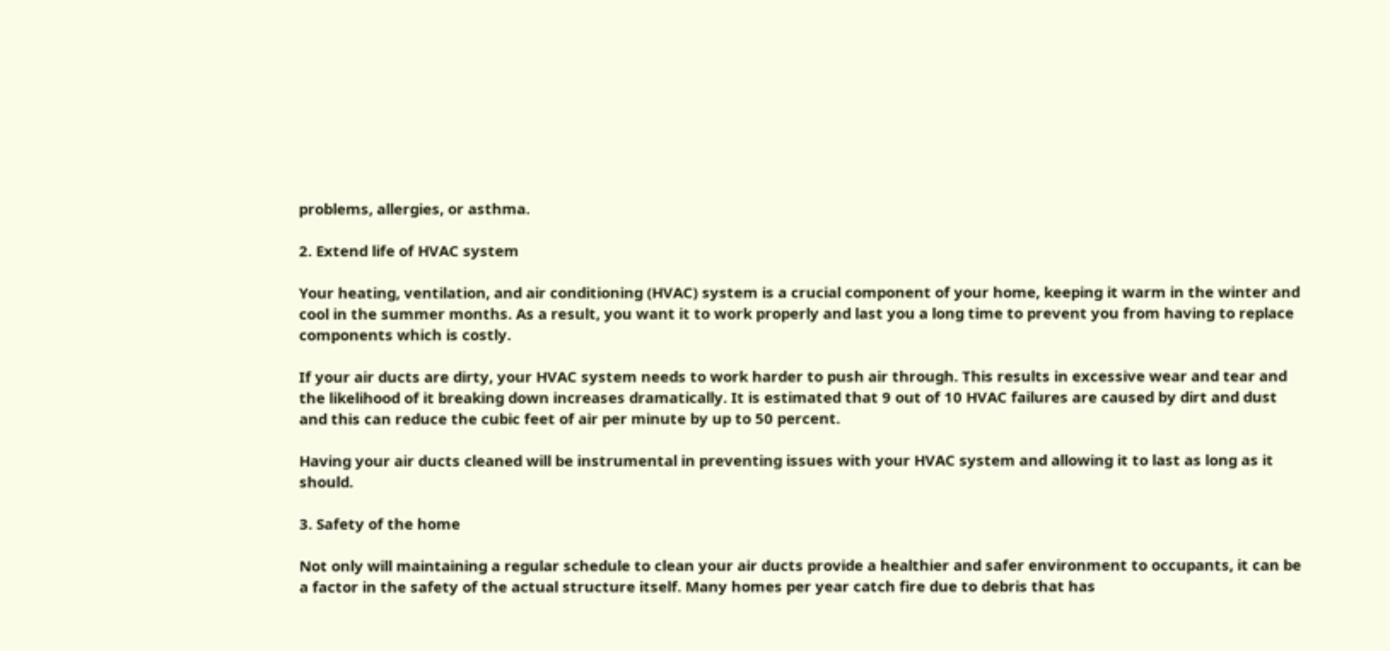problems, allergies, or asthma.

2. Extend life of HVAC system

Your heating, ventilation, and air conditioning (HVAC) system is a crucial component of your home, keeping it warm in the winter and cool in the summer months. As a result, you want it to work properly and last you a long time to prevent you from having to replace components which is costly.

If your air ducts are dirty, your HVAC system needs to work harder to push air through. This results in excessive wear and tear and the likelihood of it breaking down increases dramatically. It is estimated that 9 out of 10 HVAC failures are caused by dirt and dust and this can reduce the cubic feet of air per minute by up to 50 percent.

Having your air ducts cleaned will be instrumental in preventing issues with your HVAC system and allowing it to last as long as it should.

3. Safety of the home

Not only will maintaining a regular schedule to clean your air ducts provide a healthier and safer environment to occupants, it can be a factor in the safety of the actual structure itself. Many homes per year catch fire due to debris that has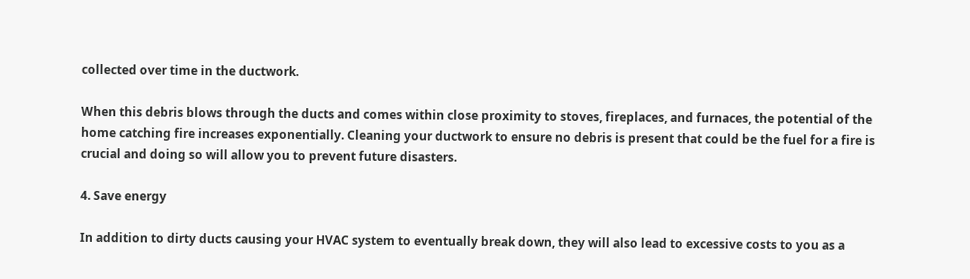collected over time in the ductwork.

When this debris blows through the ducts and comes within close proximity to stoves, fireplaces, and furnaces, the potential of the home catching fire increases exponentially. Cleaning your ductwork to ensure no debris is present that could be the fuel for a fire is crucial and doing so will allow you to prevent future disasters.

4. Save energy

In addition to dirty ducts causing your HVAC system to eventually break down, they will also lead to excessive costs to you as a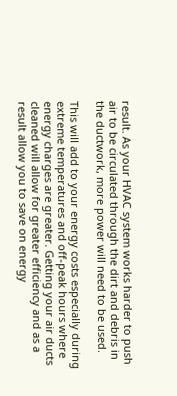result. As your HVAC system works harder to push air to be circulated through the dirt and debris in the ductwork, more power will need to be used.

This will add to your energy costs especially during extreme temperatures and off-peak hours where energy charges are greater. Getting your air ducts cleaned will allow for greater efficiency and as a result allow you to save on energy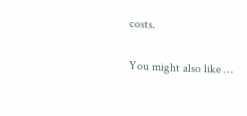costs.


You might also like …